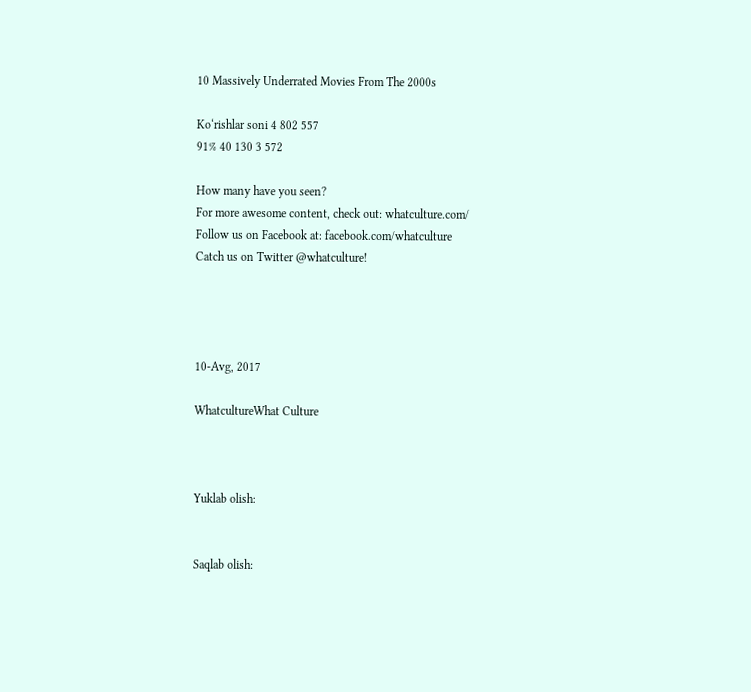10 Massively Underrated Movies From The 2000s

Ko‘rishlar soni 4 802 557
91% 40 130 3 572

How many have you seen?
For more awesome content, check out: whatculture.com/
Follow us on Facebook at: facebook.com/whatculture
Catch us on Twitter @whatculture!




10-Avg, 2017

WhatcultureWhat Culture



Yuklab olish:


Saqlab olish: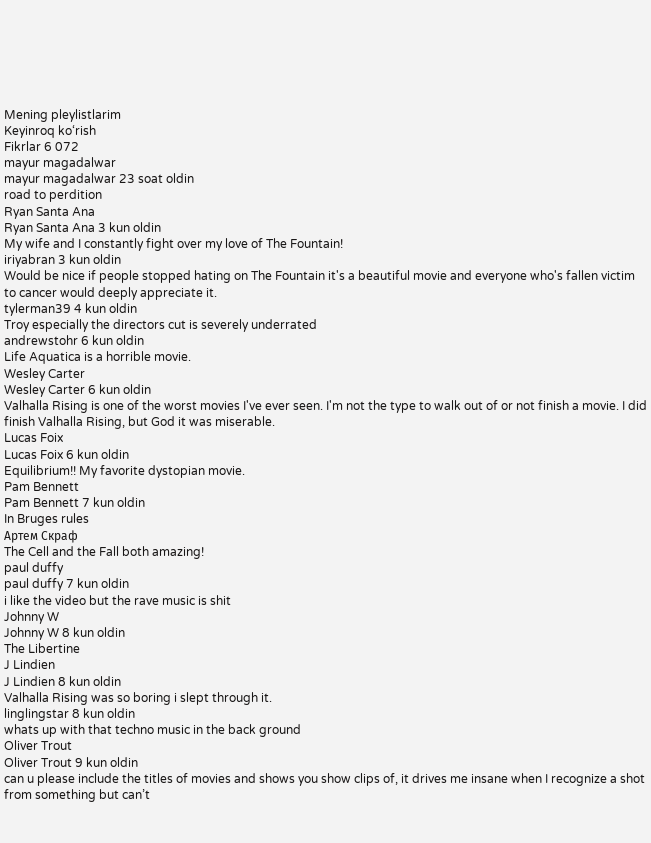Mening pleylistlarim
Keyinroq ko‘rish
Fikrlar 6 072
mayur magadalwar
mayur magadalwar 23 soat oldin
road to perdition
Ryan Santa Ana
Ryan Santa Ana 3 kun oldin
My wife and I constantly fight over my love of The Fountain!
iriyabran 3 kun oldin
Would be nice if people stopped hating on The Fountain it's a beautiful movie and everyone who's fallen victim to cancer would deeply appreciate it.
tylerman39 4 kun oldin
Troy especially the directors cut is severely underrated
andrewstohr 6 kun oldin
Life Aquatica is a horrible movie.
Wesley Carter
Wesley Carter 6 kun oldin
Valhalla Rising is one of the worst movies I've ever seen. I'm not the type to walk out of or not finish a movie. I did finish Valhalla Rising, but God it was miserable.
Lucas Foix
Lucas Foix 6 kun oldin
Equilibrium!! My favorite dystopian movie.
Pam Bennett
Pam Bennett 7 kun oldin
In Bruges rules
Артем Скраф
The Cell and the Fall both amazing!
paul duffy
paul duffy 7 kun oldin
i like the video but the rave music is shit
Johnny W
Johnny W 8 kun oldin
The Libertine
J Lindien
J Lindien 8 kun oldin
Valhalla Rising was so boring i slept through it.
linglingstar 8 kun oldin
whats up with that techno music in the back ground
Oliver Trout
Oliver Trout 9 kun oldin
can u please include the titles of movies and shows you show clips of, it drives me insane when I recognize a shot from something but can’t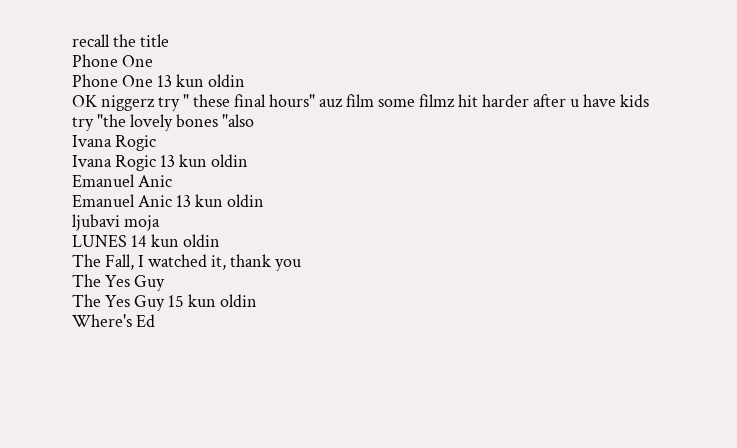recall the title
Phone One
Phone One 13 kun oldin
OK niggerz try " these final hours" auz film some filmz hit harder after u have kids try "the lovely bones "also
Ivana Rogic
Ivana Rogic 13 kun oldin
Emanuel Anic
Emanuel Anic 13 kun oldin
ljubavi moja
LUNES 14 kun oldin
The Fall, I watched it, thank you
The Yes Guy
The Yes Guy 15 kun oldin
Where's Ed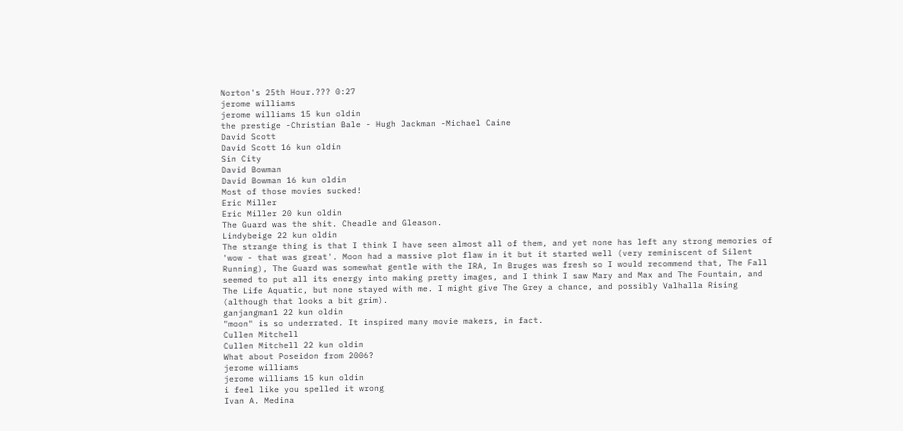Norton's 25th Hour.??? 0:27
jerome williams
jerome williams 15 kun oldin
the prestige -Christian Bale - Hugh Jackman -Michael Caine
David Scott
David Scott 16 kun oldin
Sin City
David Bowman
David Bowman 16 kun oldin
Most of those movies sucked!
Eric Miller
Eric Miller 20 kun oldin
The Guard was the shit. Cheadle and Gleason.
Lindybeige 22 kun oldin
The strange thing is that I think I have seen almost all of them, and yet none has left any strong memories of 'wow - that was great'. Moon had a massive plot flaw in it but it started well (very reminiscent of Silent Running), The Guard was somewhat gentle with the IRA, In Bruges was fresh so I would recommend that, The Fall seemed to put all its energy into making pretty images, and I think I saw Mary and Max and The Fountain, and The Life Aquatic, but none stayed with me. I might give The Grey a chance, and possibly Valhalla Rising (although that looks a bit grim).
ganjangman1 22 kun oldin
"moon" is so underrated. It inspired many movie makers, in fact.
Cullen Mitchell
Cullen Mitchell 22 kun oldin
What about Poseidon from 2006?
jerome williams
jerome williams 15 kun oldin
i feel like you spelled it wrong
Ivan A. Medina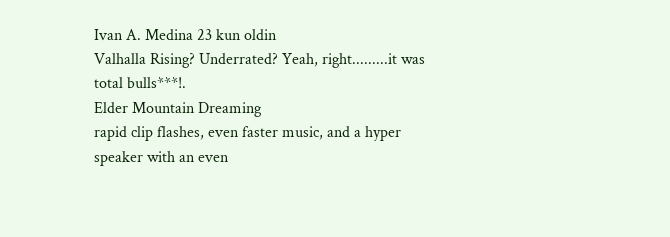Ivan A. Medina 23 kun oldin
Valhalla Rising? Underrated? Yeah, right.........it was total bulls***!.
Elder Mountain Dreaming
rapid clip flashes, even faster music, and a hyper speaker with an even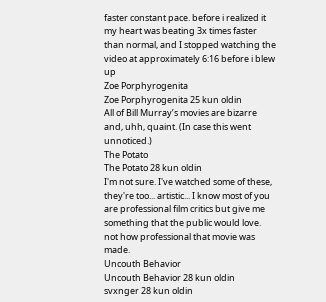faster constant pace. before i realized it my heart was beating 3x times faster than normal, and I stopped watching the video at approximately 6:16 before i blew up
Zoe Porphyrogenita
Zoe Porphyrogenita 25 kun oldin
All of Bill Murray’s movies are bizarre and, uhh, quaint. (In case this went unnoticed.)
The Potato
The Potato 28 kun oldin
I'm not sure. I've watched some of these, they're too... artistic... I know most of you are professional film critics but give me something that the public would love. not how professional that movie was made.
Uncouth Behavior
Uncouth Behavior 28 kun oldin
svxnger 28 kun oldin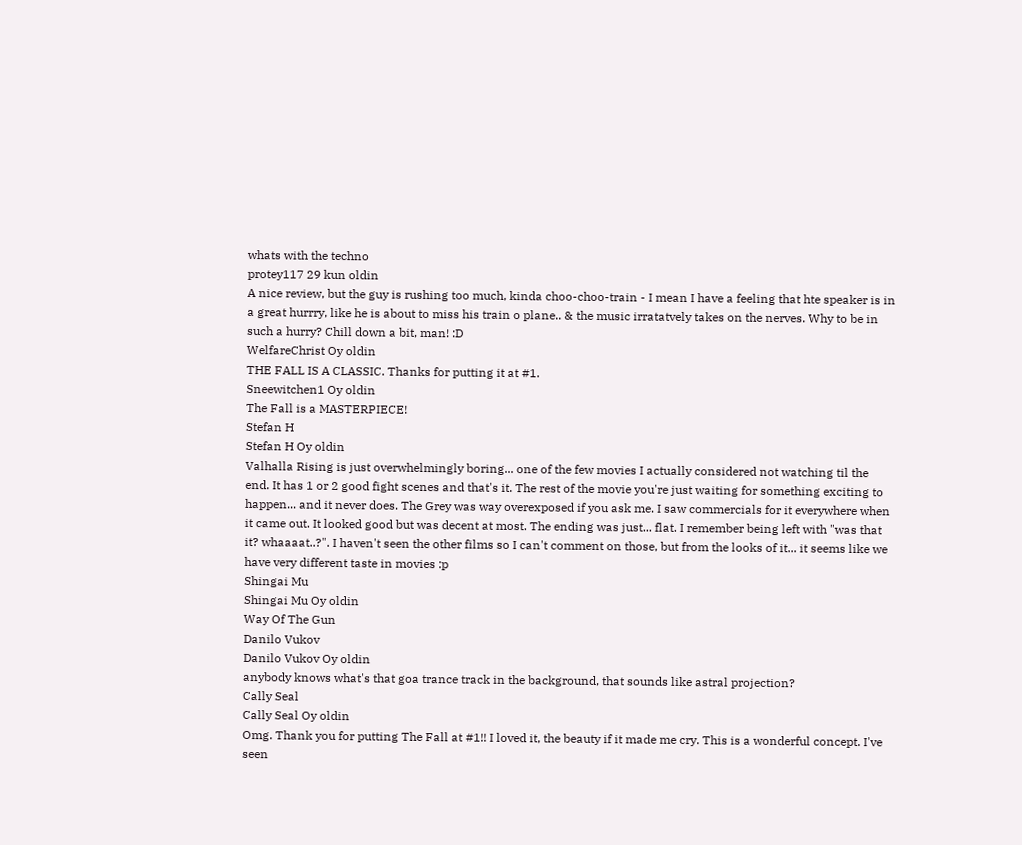whats with the techno
protey117 29 kun oldin
A nice review, but the guy is rushing too much, kinda choo-choo-train - I mean I have a feeling that hte speaker is in a great hurrry, like he is about to miss his train o plane.. & the music irratatvely takes on the nerves. Why to be in such a hurry? Chill down a bit, man! :D
WelfareChrist Oy oldin
THE FALL IS A CLASSIC. Thanks for putting it at #1.
Sneewitchen1 Oy oldin
The Fall is a MASTERPIECE!
Stefan H
Stefan H Oy oldin
Valhalla Rising is just overwhelmingly boring... one of the few movies I actually considered not watching til the end. It has 1 or 2 good fight scenes and that's it. The rest of the movie you're just waiting for something exciting to happen... and it never does. The Grey was way overexposed if you ask me. I saw commercials for it everywhere when it came out. It looked good but was decent at most. The ending was just... flat. I remember being left with "was that it? whaaaat..?". I haven't seen the other films so I can't comment on those, but from the looks of it... it seems like we have very different taste in movies :p
Shingai Mu
Shingai Mu Oy oldin
Way Of The Gun
Danilo Vukov
Danilo Vukov Oy oldin
anybody knows what's that goa trance track in the background, that sounds like astral projection?
Cally Seal
Cally Seal Oy oldin
Omg. Thank you for putting The Fall at #1!! I loved it, the beauty if it made me cry. This is a wonderful concept. I've seen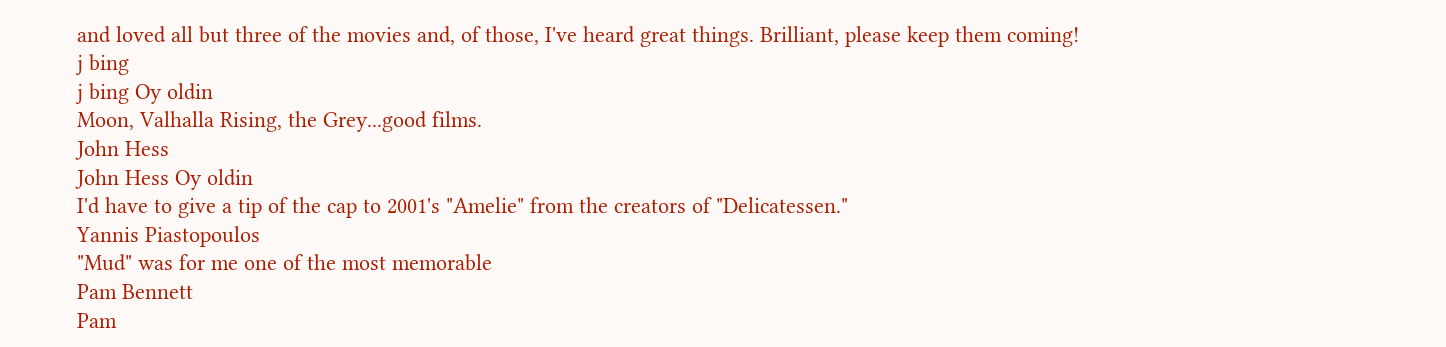and loved all but three of the movies and, of those, I've heard great things. Brilliant, please keep them coming!
j bing
j bing Oy oldin
Moon, Valhalla Rising, the Grey...good films.
John Hess
John Hess Oy oldin
I'd have to give a tip of the cap to 2001's "Amelie" from the creators of "Delicatessen."
Yannis Piastopoulos
"Mud" was for me one of the most memorable
Pam Bennett
Pam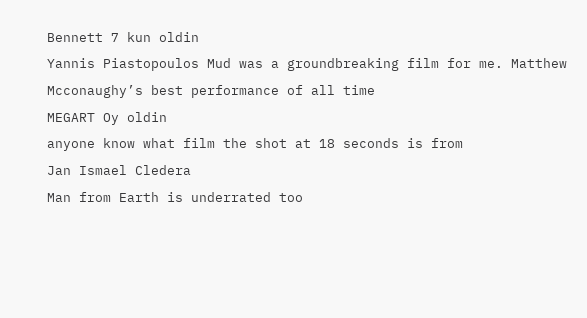Bennett 7 kun oldin
Yannis Piastopoulos Mud was a groundbreaking film for me. Matthew Mcconaughy’s best performance of all time
MEGART Oy oldin
anyone know what film the shot at 18 seconds is from
Jan Ismael Cledera
Man from Earth is underrated too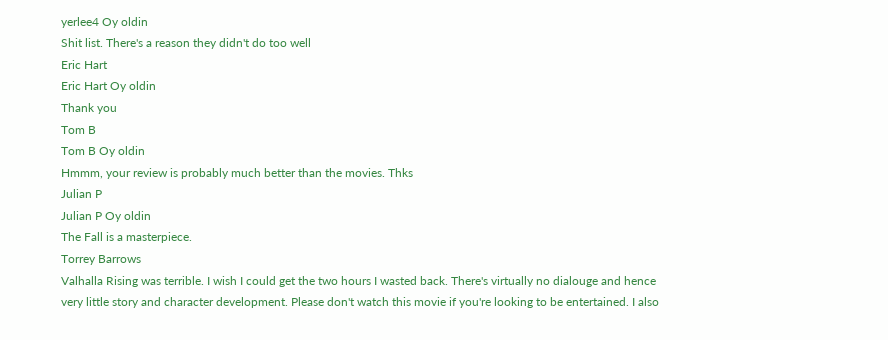yerlee4 Oy oldin
Shit list. There's a reason they didn't do too well
Eric Hart
Eric Hart Oy oldin
Thank you
Tom B
Tom B Oy oldin
Hmmm, your review is probably much better than the movies. Thks
Julian P
Julian P Oy oldin
The Fall is a masterpiece.
Torrey Barrows
Valhalla Rising was terrible. I wish I could get the two hours I wasted back. There's virtually no dialouge and hence very little story and character development. Please don't watch this movie if you're looking to be entertained. I also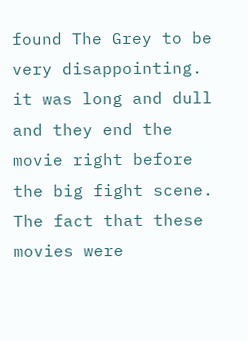found The Grey to be very disappointing. it was long and dull and they end the movie right before the big fight scene. The fact that these movies were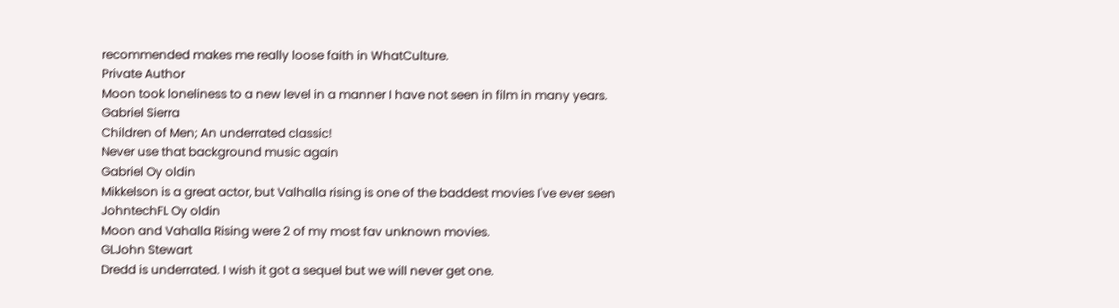recommended makes me really loose faith in WhatCulture.
Private Author
Moon took loneliness to a new level in a manner I have not seen in film in many years.
Gabriel Sierra
Children of Men; An underrated classic!
Never use that background music again
Gabriel Oy oldin
Mikkelson is a great actor, but Valhalla rising is one of the baddest movies I've ever seen
JohntechFL Oy oldin
Moon and Vahalla Rising were 2 of my most fav unknown movies.
GLJohn Stewart
Dredd is underrated. I wish it got a sequel but we will never get one.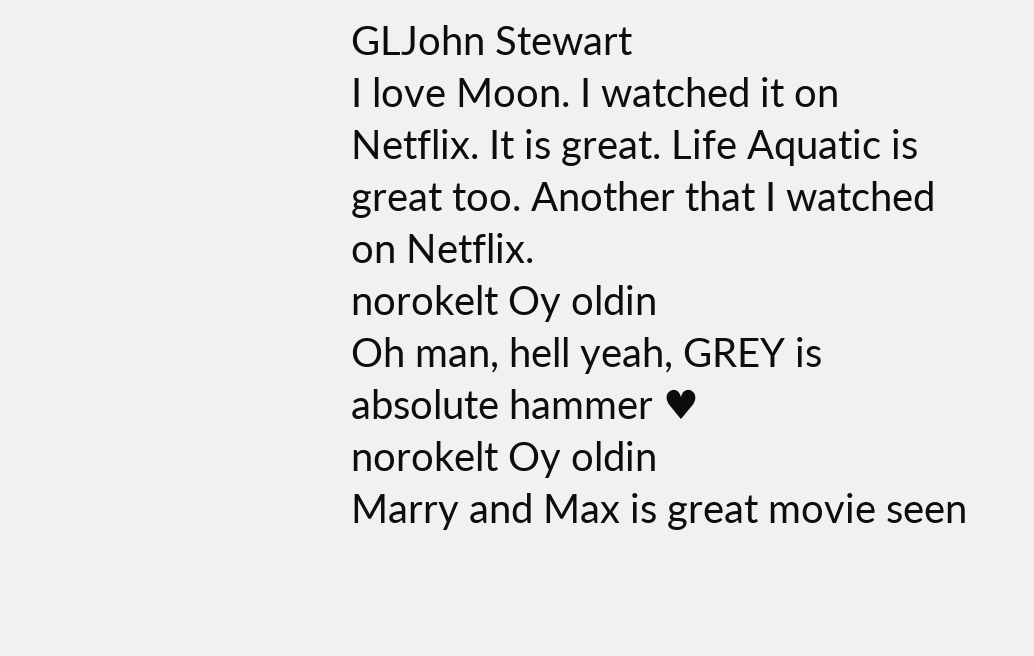GLJohn Stewart
I love Moon. I watched it on Netflix. It is great. Life Aquatic is great too. Another that I watched on Netflix.
norokelt Oy oldin
Oh man, hell yeah, GREY is absolute hammer ♥
norokelt Oy oldin
Marry and Max is great movie seen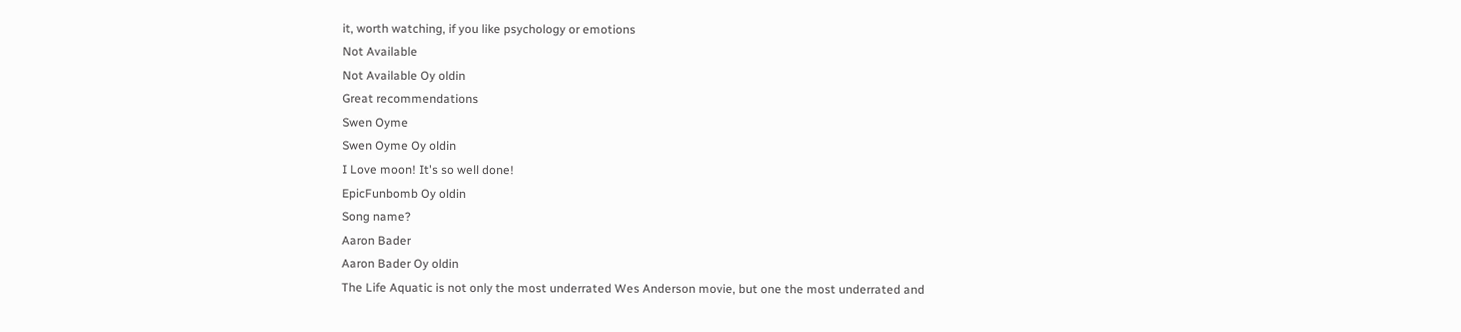it, worth watching, if you like psychology or emotions
Not Available
Not Available Oy oldin
Great recommendations
Swen Oyme
Swen Oyme Oy oldin
I Love moon! It's so well done!
EpicFunbomb Oy oldin
Song name?
Aaron Bader
Aaron Bader Oy oldin
The Life Aquatic is not only the most underrated Wes Anderson movie, but one the most underrated and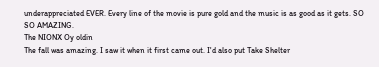underappreciated EVER. Every line of the movie is pure gold and the music is as good as it gets. SO SO AMAZING.
The NIONX Oy oldin
The fall was amazing. I saw it when it first came out. I'd also put Take Shelter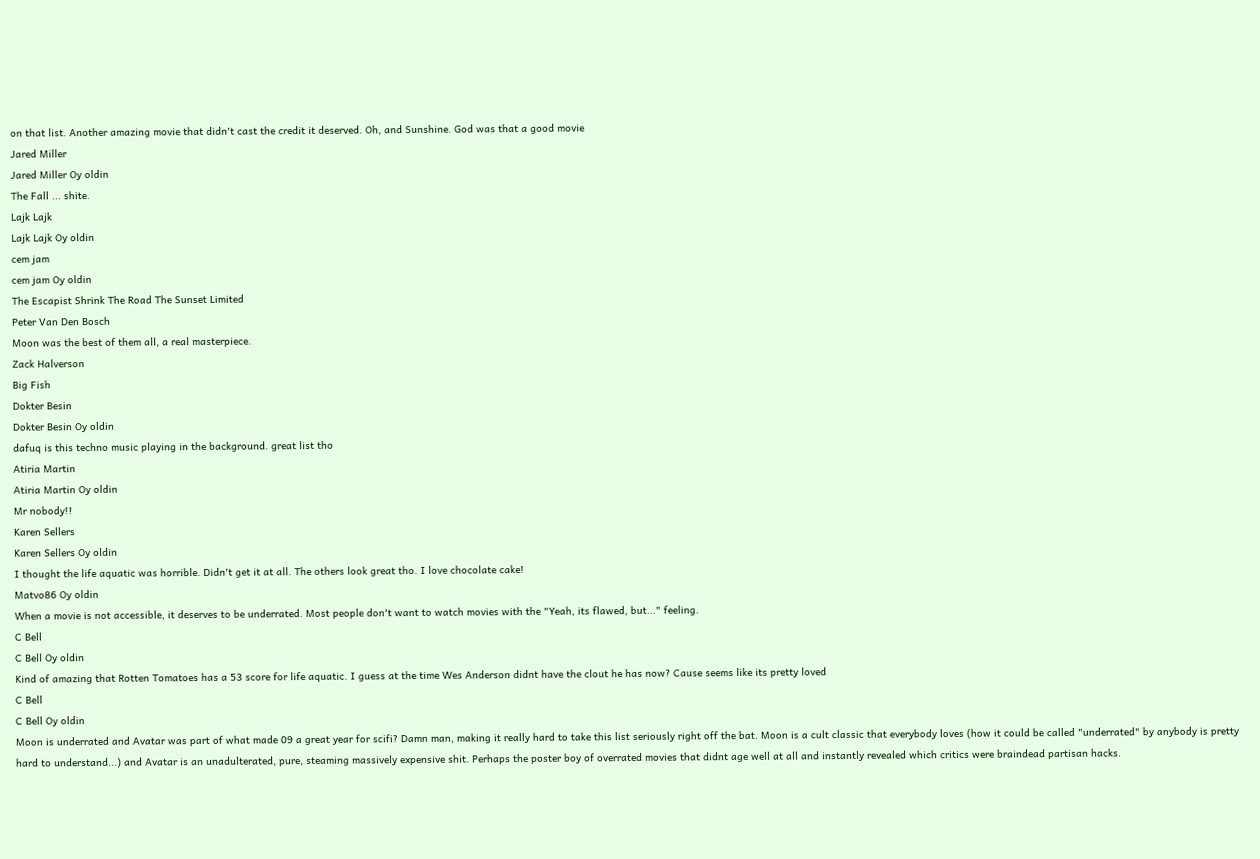on that list. Another amazing movie that didn't cast the credit it deserved. Oh, and Sunshine. God was that a good movie
Jared Miller
Jared Miller Oy oldin
The Fall ... shite.
Lajk Lajk
Lajk Lajk Oy oldin
cem jam
cem jam Oy oldin
The Escapist Shrink The Road The Sunset Limited
Peter Van Den Bosch
Moon was the best of them all, a real masterpiece.
Zack Halverson
Big Fish
Dokter Besin
Dokter Besin Oy oldin
dafuq is this techno music playing in the background. great list tho
Atiria Martin
Atiria Martin Oy oldin
Mr nobody!!
Karen Sellers
Karen Sellers Oy oldin
I thought the life aquatic was horrible. Didn't get it at all. The others look great tho. I love chocolate cake!
Matvo86 Oy oldin
When a movie is not accessible, it deserves to be underrated. Most people don't want to watch movies with the "Yeah, its flawed, but..." feeling.
C Bell
C Bell Oy oldin
Kind of amazing that Rotten Tomatoes has a 53 score for life aquatic. I guess at the time Wes Anderson didnt have the clout he has now? Cause seems like its pretty loved
C Bell
C Bell Oy oldin
Moon is underrated and Avatar was part of what made 09 a great year for scifi? Damn man, making it really hard to take this list seriously right off the bat. Moon is a cult classic that everybody loves (how it could be called "underrated" by anybody is pretty hard to understand...) and Avatar is an unadulterated, pure, steaming massively expensive shit. Perhaps the poster boy of overrated movies that didnt age well at all and instantly revealed which critics were braindead partisan hacks.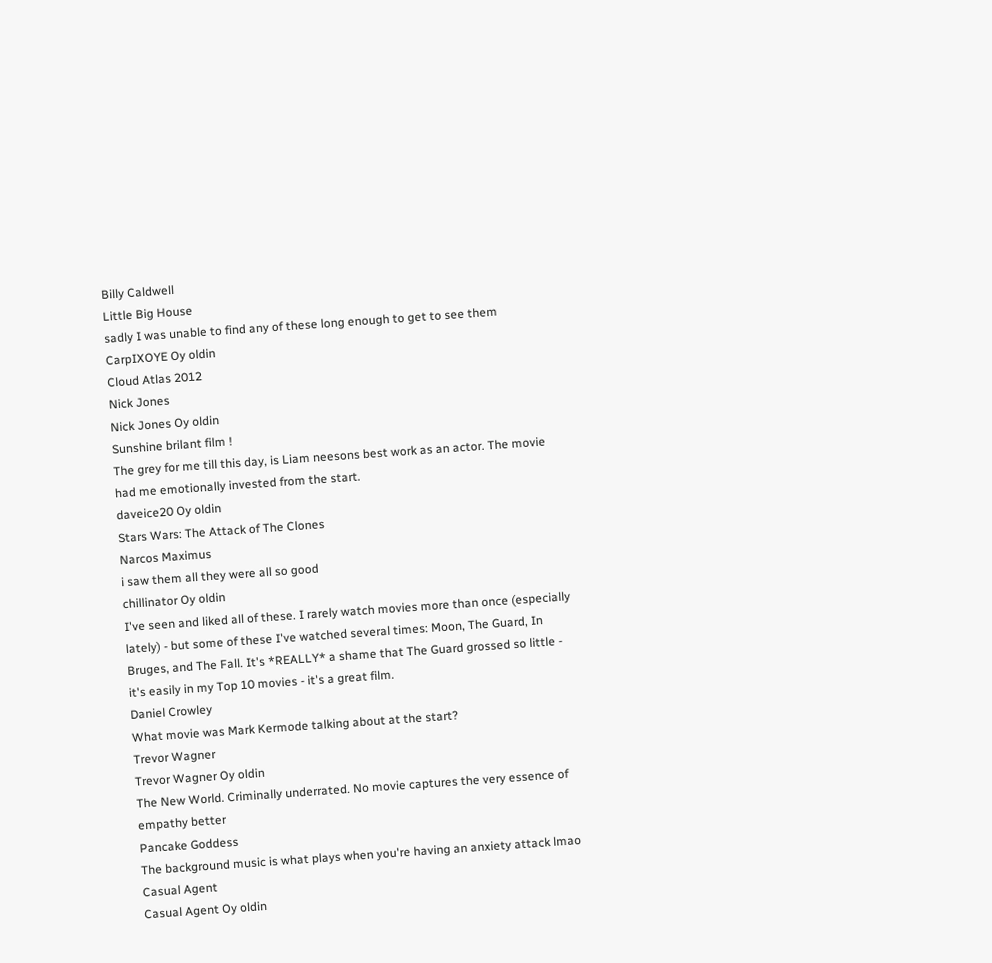Billy Caldwell
Little Big House
sadly I was unable to find any of these long enough to get to see them
CarpIXOYE Oy oldin
Cloud Atlas 2012
Nick Jones
Nick Jones Oy oldin
Sunshine brilant film !
The grey for me till this day, is Liam neesons best work as an actor. The movie had me emotionally invested from the start.
daveice20 Oy oldin
Stars Wars: The Attack of The Clones
Narcos Maximus
i saw them all they were all so good
chillinator Oy oldin
I've seen and liked all of these. I rarely watch movies more than once (especially lately) - but some of these I've watched several times: Moon, The Guard, In Bruges, and The Fall. It's *REALLY* a shame that The Guard grossed so little - it's easily in my Top 10 movies - it's a great film.
Daniel Crowley
What movie was Mark Kermode talking about at the start?
Trevor Wagner
Trevor Wagner Oy oldin
The New World. Criminally underrated. No movie captures the very essence of empathy better
Pancake Goddess
The background music is what plays when you're having an anxiety attack lmao
Casual Agent
Casual Agent Oy oldin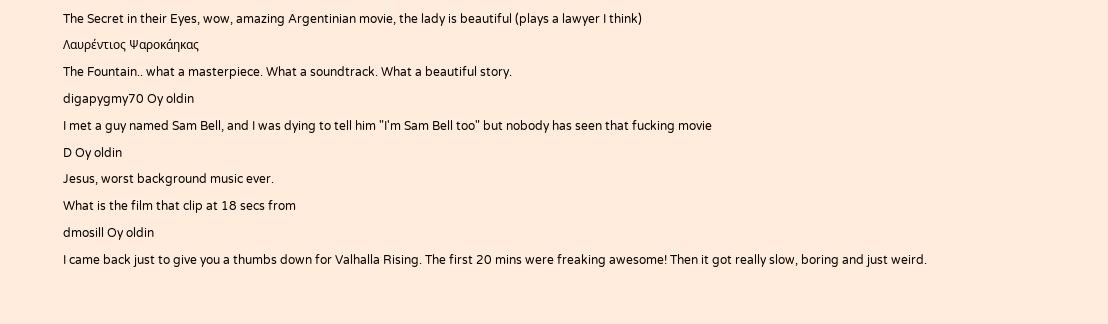The Secret in their Eyes, wow, amazing Argentinian movie, the lady is beautiful (plays a lawyer I think)
Λαυρέντιος Ψαροκάηκας
The Fountain.. what a masterpiece. What a soundtrack. What a beautiful story.
digapygmy70 Oy oldin
I met a guy named Sam Bell, and I was dying to tell him "I'm Sam Bell too" but nobody has seen that fucking movie
D Oy oldin
Jesus, worst background music ever.
What is the film that clip at 18 secs from
dmosill Oy oldin
I came back just to give you a thumbs down for Valhalla Rising. The first 20 mins were freaking awesome! Then it got really slow, boring and just weird.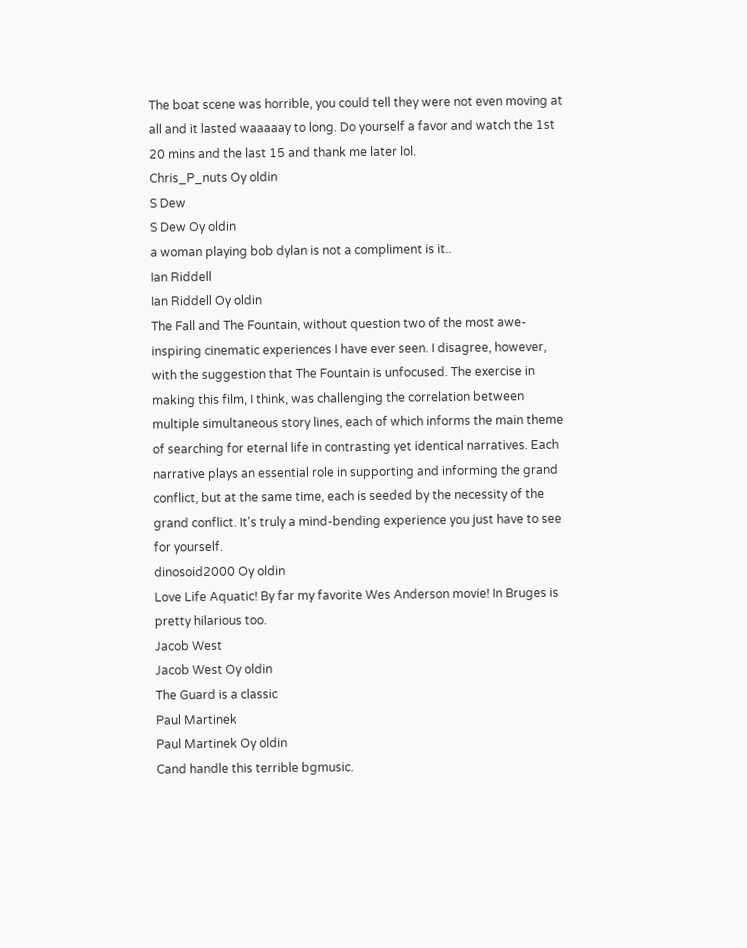The boat scene was horrible, you could tell they were not even moving at all and it lasted waaaaay to long. Do yourself a favor and watch the 1st 20 mins and the last 15 and thank me later lol.
Chris_P_nuts Oy oldin
S Dew
S Dew Oy oldin
a woman playing bob dylan is not a compliment is it..
Ian Riddell
Ian Riddell Oy oldin
The Fall and The Fountain, without question two of the most awe-inspiring cinematic experiences I have ever seen. I disagree, however, with the suggestion that The Fountain is unfocused. The exercise in making this film, I think, was challenging the correlation between multiple simultaneous story lines, each of which informs the main theme of searching for eternal life in contrasting yet identical narratives. Each narrative plays an essential role in supporting and informing the grand conflict, but at the same time, each is seeded by the necessity of the grand conflict. It's truly a mind-bending experience you just have to see for yourself.
dinosoid2000 Oy oldin
Love Life Aquatic! By far my favorite Wes Anderson movie! In Bruges is pretty hilarious too.
Jacob West
Jacob West Oy oldin
The Guard is a classic
Paul Martinek
Paul Martinek Oy oldin
Cand handle this terrible bgmusic.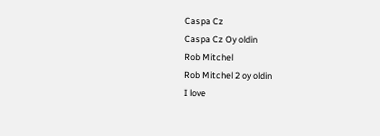Caspa Cz
Caspa Cz Oy oldin
Rob Mitchel
Rob Mitchel 2 oy oldin
I love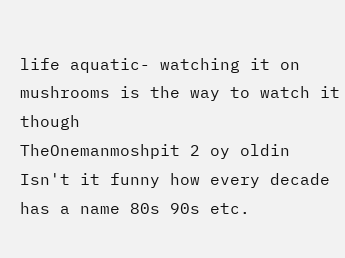life aquatic- watching it on mushrooms is the way to watch it though
TheOnemanmoshpit 2 oy oldin
Isn't it funny how every decade has a name 80s 90s etc.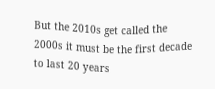But the 2010s get called the 2000s it must be the first decade to last 20 years